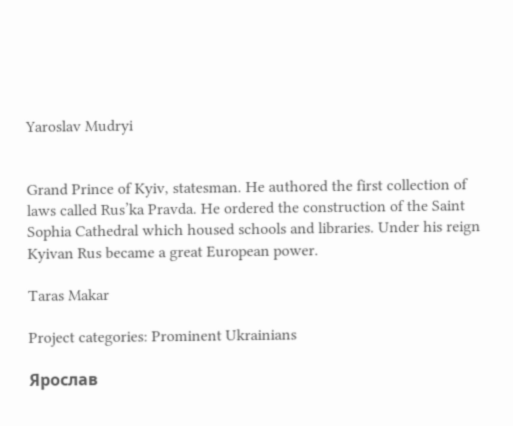Yaroslav Mudryi


Grand Prince of Kyiv, statesman. He authored the first collection of laws called Rus’ka Pravda. He ordered the construction of the Saint Sophia Cathedral which housed schools and libraries. Under his reign Kyivan Rus became a great European power.

Taras Makar

Project categories: Prominent Ukrainians

Ярослав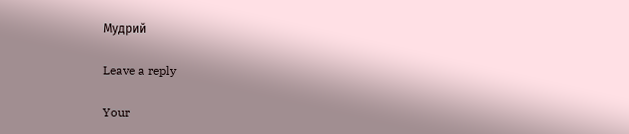Мудрий

Leave a reply

Your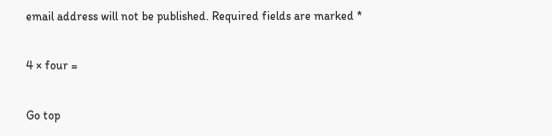email address will not be published. Required fields are marked *

4 × four =

Go top